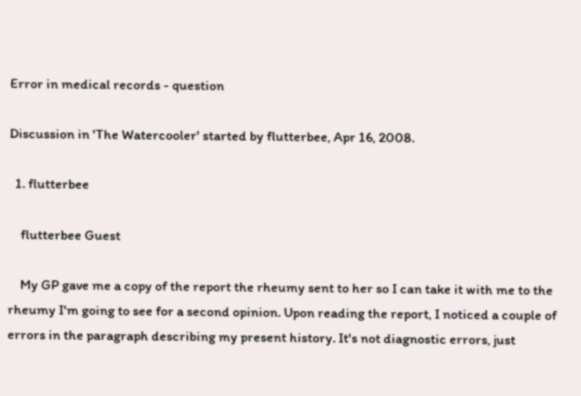Error in medical records - question

Discussion in 'The Watercooler' started by flutterbee, Apr 16, 2008.

  1. flutterbee

    flutterbee Guest

    My GP gave me a copy of the report the rheumy sent to her so I can take it with me to the rheumy I'm going to see for a second opinion. Upon reading the report, I noticed a couple of errors in the paragraph describing my present history. It's not diagnostic errors, just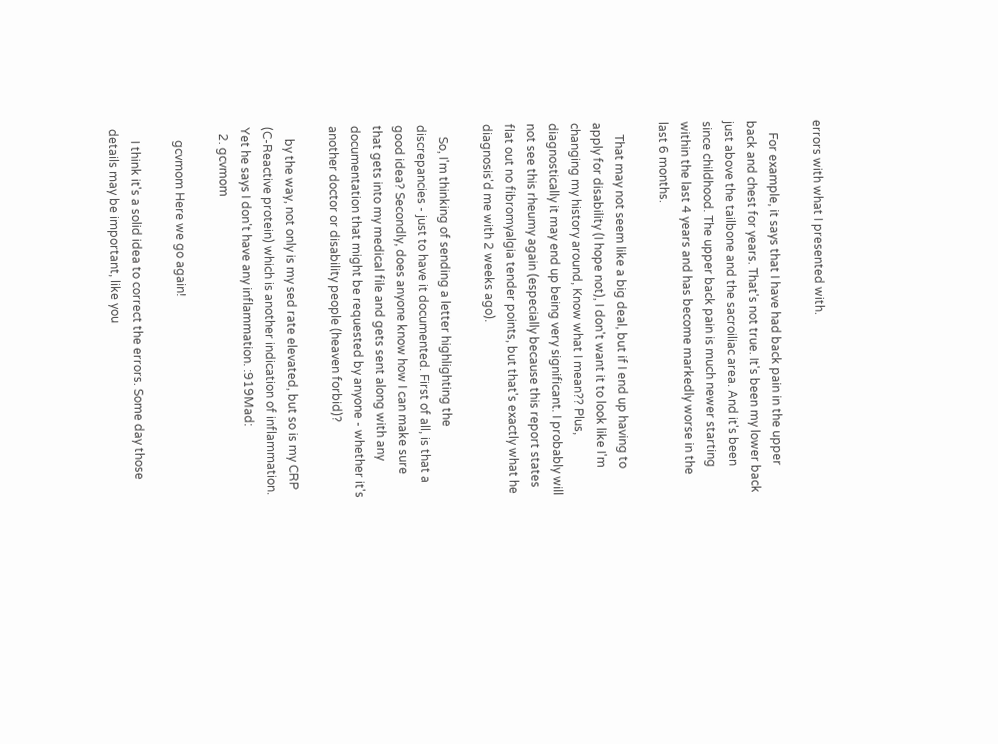errors with what I presented with.

    For example, it says that I have had back pain in the upper back and chest for years. That's not true. It's been my lower back just above the tailbone and the sacroiliac area. And it's been since childhood. The upper back pain is much newer starting within the last 4 years and has become markedly worse in the last 6 months.

    That may not seem like a big deal, but if I end up having to apply for disability (I hope not), I don't want it to look like I'm changing my history around, Know what I mean?? Plus, diagnostically it may end up being very significant. I probably will not see this rheumy again (especially because this report states flat out no fibromyalgia tender points, but that's exactly what he diagnosis'd me with 2 weeks ago).

    So, I'm thinking of sending a letter highlighting the discrepancies - just to have it documented. First of all, is that a good idea? Secondly, does anyone know how I can make sure that gets into my medical file and gets sent along with any documentation that might be requested by anyone - whether it's another doctor or disability people (heaven forbid)?

    by the way, not only is my sed rate elevated, but so is my CRP (C-Reactive protein) which is another indication of inflammation. Yet he says I don't have any inflammation. :919Mad:
  2. gcvmom

    gcvmom Here we go again!

    I think it's a solid idea to correct the errors. Some day those details may be important, like you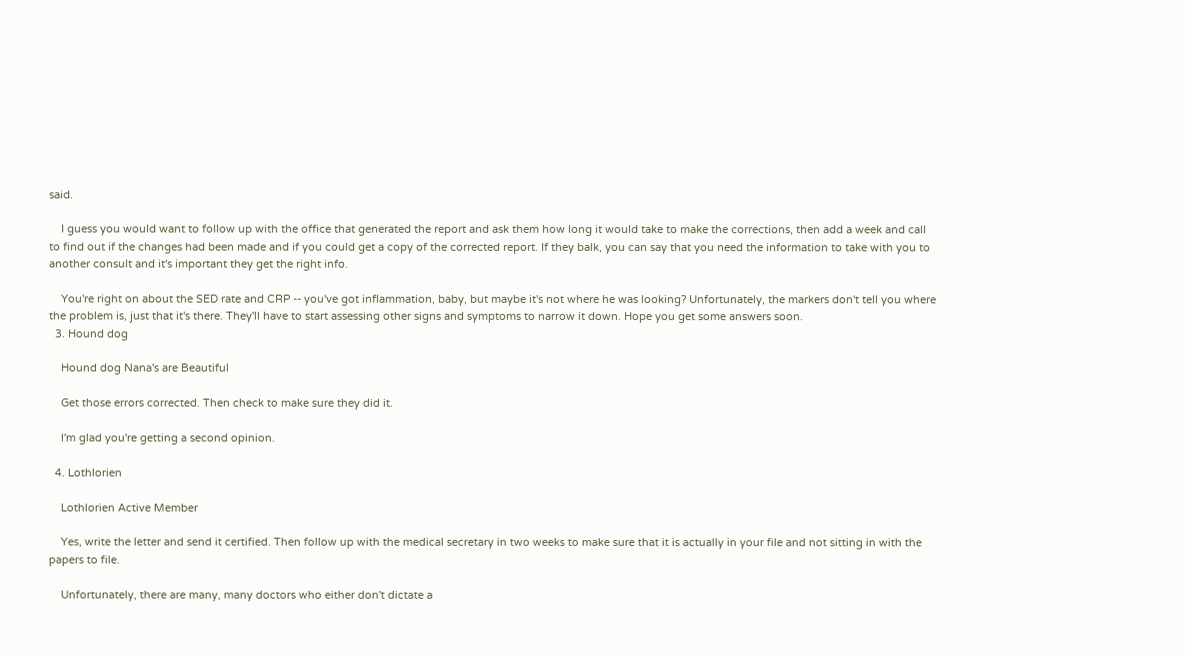said.

    I guess you would want to follow up with the office that generated the report and ask them how long it would take to make the corrections, then add a week and call to find out if the changes had been made and if you could get a copy of the corrected report. If they balk, you can say that you need the information to take with you to another consult and it's important they get the right info.

    You're right on about the SED rate and CRP -- you've got inflammation, baby, but maybe it's not where he was looking? Unfortunately, the markers don't tell you where the problem is, just that it's there. They'll have to start assessing other signs and symptoms to narrow it down. Hope you get some answers soon.
  3. Hound dog

    Hound dog Nana's are Beautiful

    Get those errors corrected. Then check to make sure they did it.

    I'm glad you're getting a second opinion.

  4. Lothlorien

    Lothlorien Active Member

    Yes, write the letter and send it certified. Then follow up with the medical secretary in two weeks to make sure that it is actually in your file and not sitting in with the papers to file.

    Unfortunately, there are many, many doctors who either don't dictate a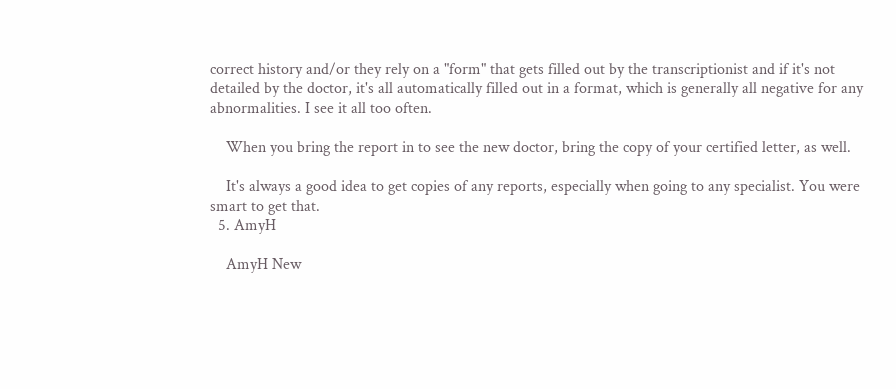correct history and/or they rely on a "form" that gets filled out by the transcriptionist and if it's not detailed by the doctor, it's all automatically filled out in a format, which is generally all negative for any abnormalities. I see it all too often.

    When you bring the report in to see the new doctor, bring the copy of your certified letter, as well.

    It's always a good idea to get copies of any reports, especially when going to any specialist. You were smart to get that.
  5. AmyH

    AmyH New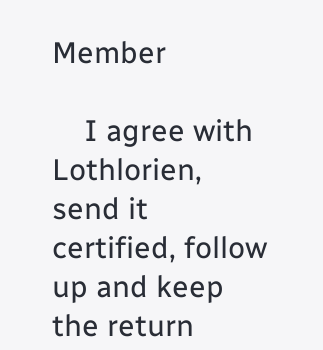Member

    I agree with Lothlorien, send it certified, follow up and keep the return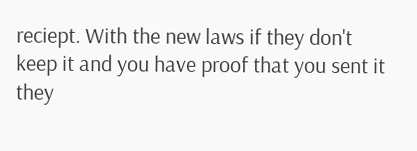reciept. With the new laws if they don't keep it and you have proof that you sent it they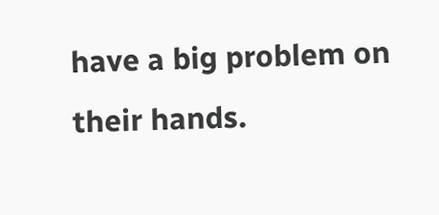have a big problem on their hands.